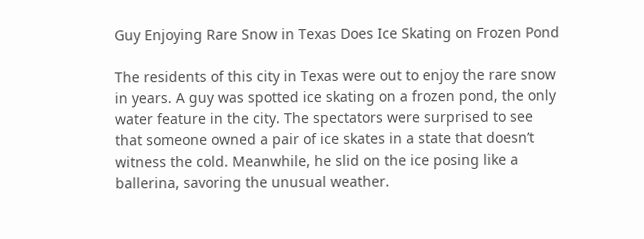Guy Enjoying Rare Snow in Texas Does Ice Skating on Frozen Pond

The residents of this city in Texas were out to enjoy the rare snow in years. A guy was spotted ice skating on a frozen pond, the only water feature in the city. The spectators were surprised to see that someone owned a pair of ice skates in a state that doesn’t witness the cold. Meanwhile, he slid on the ice posing like a ballerina, savoring the unusual weather.